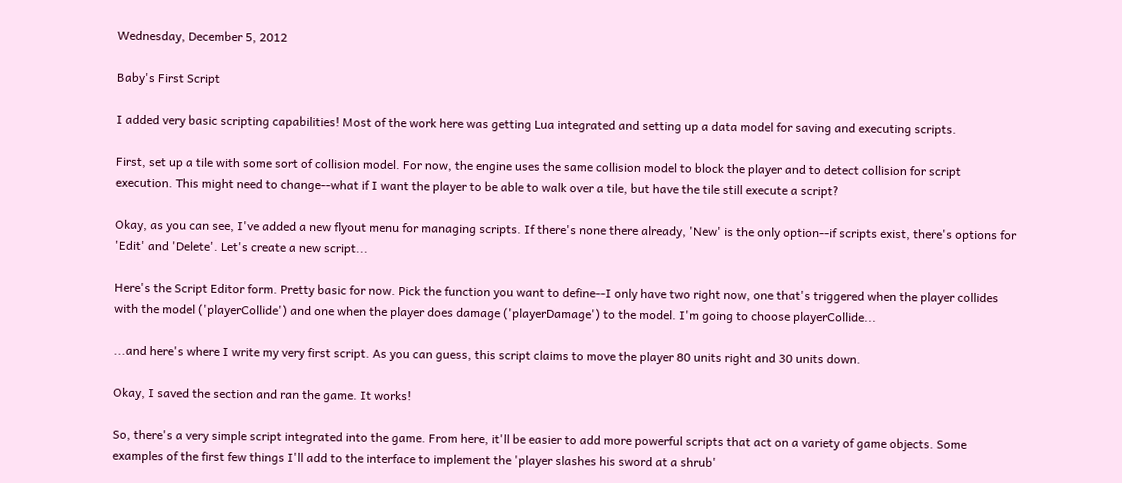Wednesday, December 5, 2012

Baby's First Script

I added very basic scripting capabilities! Most of the work here was getting Lua integrated and setting up a data model for saving and executing scripts.

First, set up a tile with some sort of collision model. For now, the engine uses the same collision model to block the player and to detect collision for script execution. This might need to change--what if I want the player to be able to walk over a tile, but have the tile still execute a script?

Okay, as you can see, I've added a new flyout menu for managing scripts. If there's none there already, 'New' is the only option--if scripts exist, there's options for 'Edit' and 'Delete'. Let's create a new script...

Here's the Script Editor form. Pretty basic for now. Pick the function you want to define--I only have two right now, one that's triggered when the player collides with the model ('playerCollide') and one when the player does damage ('playerDamage') to the model. I'm going to choose playerCollide...

...and here's where I write my very first script. As you can guess, this script claims to move the player 80 units right and 30 units down.

Okay, I saved the section and ran the game. It works!

So, there's a very simple script integrated into the game. From here, it'll be easier to add more powerful scripts that act on a variety of game objects. Some examples of the first few things I'll add to the interface to implement the 'player slashes his sword at a shrub'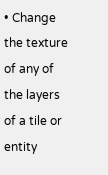• Change the texture of any of the layers of a tile or entity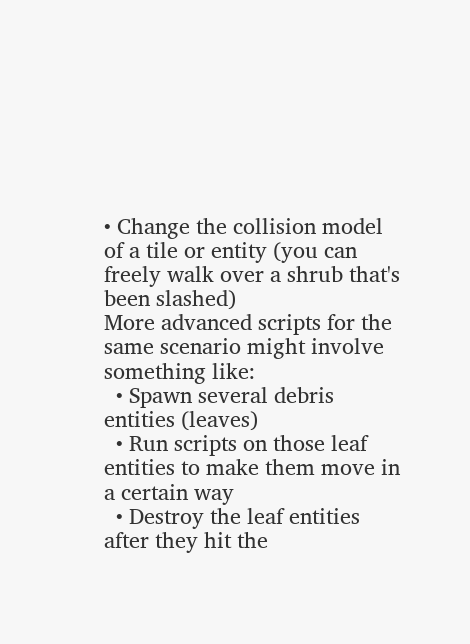• Change the collision model of a tile or entity (you can freely walk over a shrub that's been slashed)
More advanced scripts for the same scenario might involve something like:
  • Spawn several debris entities (leaves)
  • Run scripts on those leaf entities to make them move in a certain way
  • Destroy the leaf entities after they hit the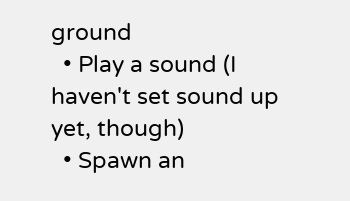ground
  • Play a sound (I haven't set sound up yet, though)
  • Spawn an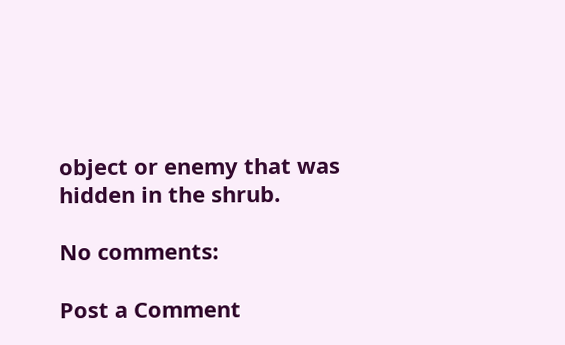object or enemy that was hidden in the shrub.

No comments:

Post a Comment